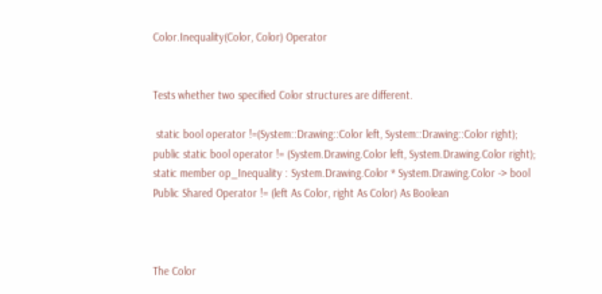Color.Inequality(Color, Color) Operator


Tests whether two specified Color structures are different.

 static bool operator !=(System::Drawing::Color left, System::Drawing::Color right);
public static bool operator != (System.Drawing.Color left, System.Drawing.Color right);
static member op_Inequality : System.Drawing.Color * System.Drawing.Color -> bool
Public Shared Operator != (left As Color, right As Color) As Boolean



The Color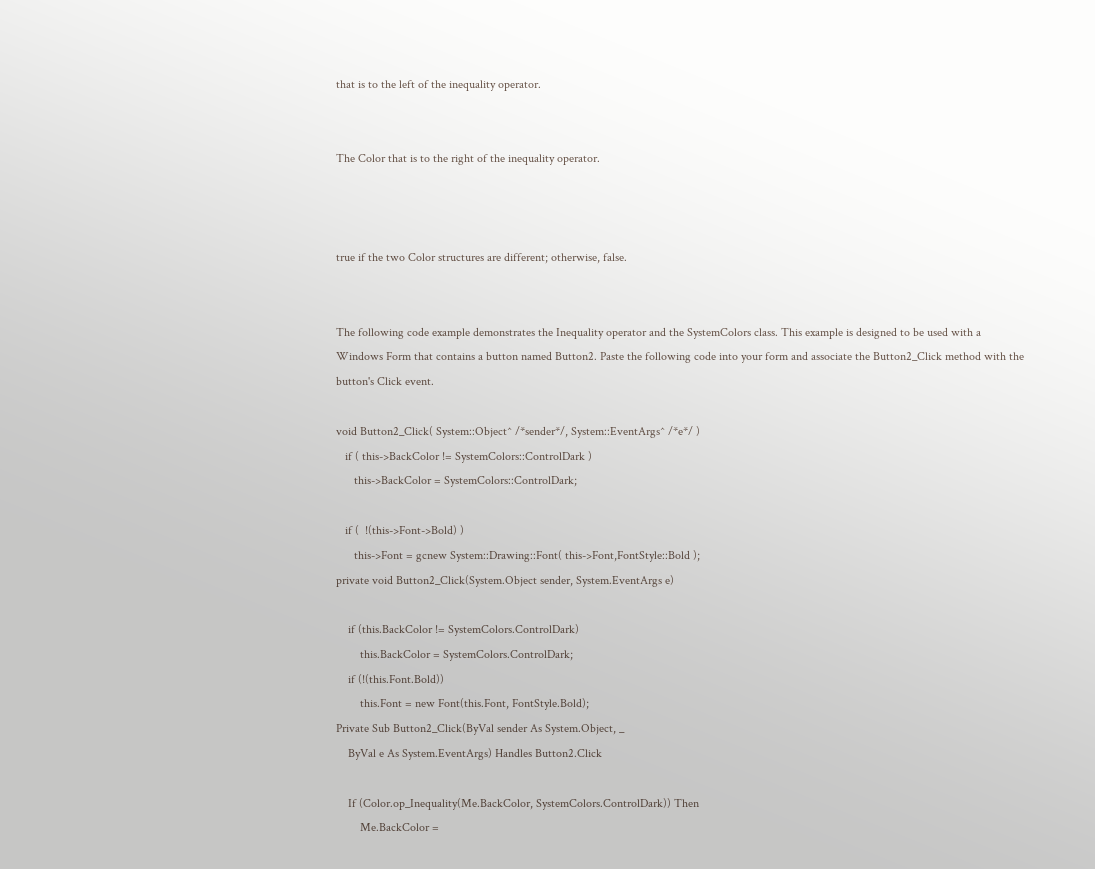that is to the left of the inequality operator.


The Color that is to the right of the inequality operator.



true if the two Color structures are different; otherwise, false.


The following code example demonstrates the Inequality operator and the SystemColors class. This example is designed to be used with a Windows Form that contains a button named Button2. Paste the following code into your form and associate the Button2_Click method with the button's Click event.

void Button2_Click( System::Object^ /*sender*/, System::EventArgs^ /*e*/ )
   if ( this->BackColor != SystemColors::ControlDark )
      this->BackColor = SystemColors::ControlDark;

   if (  !(this->Font->Bold) )
      this->Font = gcnew System::Drawing::Font( this->Font,FontStyle::Bold );
private void Button2_Click(System.Object sender, System.EventArgs e)

    if (this.BackColor != SystemColors.ControlDark)
        this.BackColor = SystemColors.ControlDark;
    if (!(this.Font.Bold))
        this.Font = new Font(this.Font, FontStyle.Bold);
Private Sub Button2_Click(ByVal sender As System.Object, _
    ByVal e As System.EventArgs) Handles Button2.Click

    If (Color.op_Inequality(Me.BackColor, SystemColors.ControlDark)) Then
        Me.BackColor =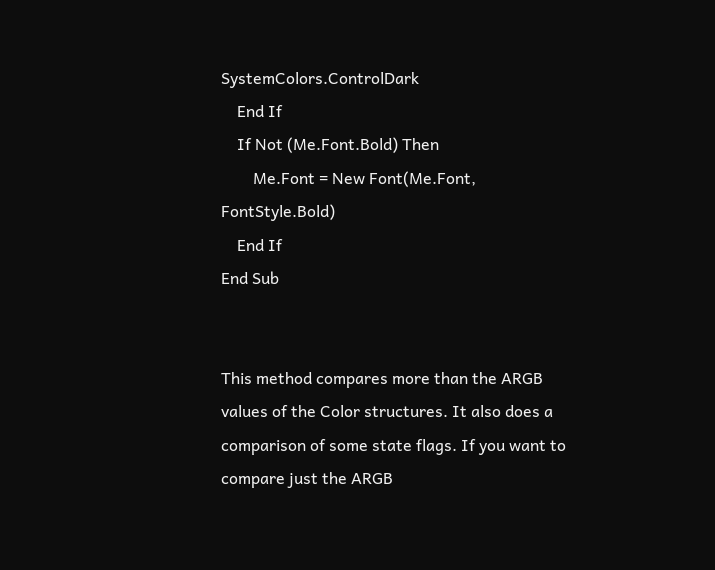SystemColors.ControlDark
    End If
    If Not (Me.Font.Bold) Then
        Me.Font = New Font(Me.Font, FontStyle.Bold)
    End If
End Sub


This method compares more than the ARGB values of the Color structures. It also does a comparison of some state flags. If you want to compare just the ARGB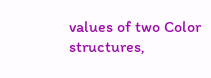values of two Color structures,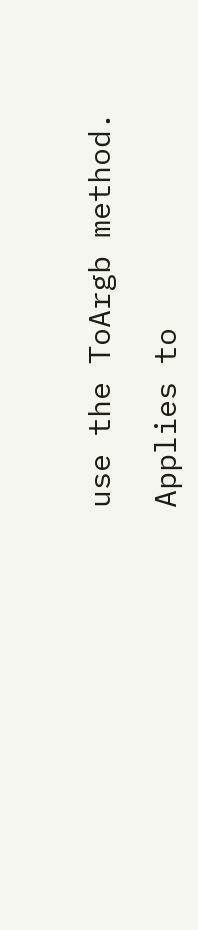use the ToArgb method.

Applies to